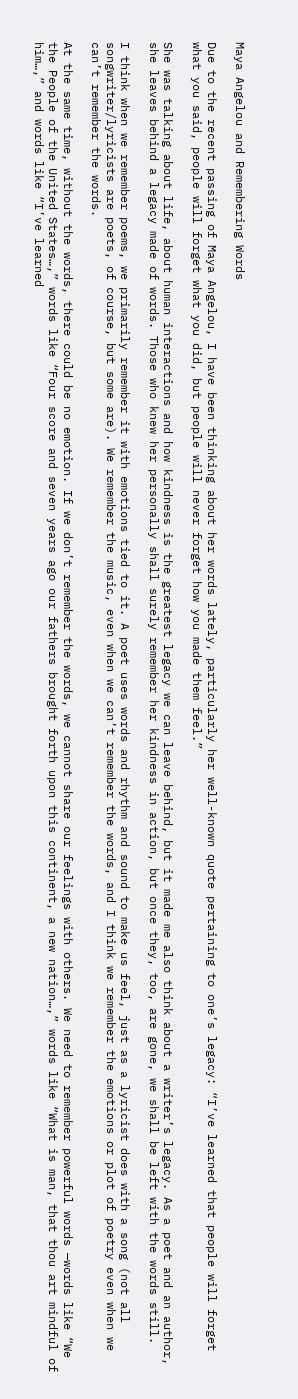Maya Angelou and Remembering Words

Due to the recent passing of Maya Angelou, I have been thinking about her words lately, particularly her well-known quote pertaining to one’s legacy: “I’ve learned that people will forget what you said, people will forget what you did, but people will never forget how you made them feel.”

She was talking about life, about human interactions and how kindness is the greatest legacy we can leave behind, but it made me also think about a writer’s legacy. As a poet and an author, she leaves behind a legacy made of words. Those who knew her personally shall surely remember her kindness in action, but once they, too, are gone, we shall be left with the words still.

I think when we remember poems, we primarily remember it with emotions tied to it. A poet uses words and rhythm and sound to make us feel, just as a lyricist does with a song (not all songwriter/lyricists are poets, of course, but some are). We remember the music, even when we can’t remember the words, and I think we remember the emotions or plot of poetry even when we can’t remember the words.

At the same time, without the words, there could be no emotion. If we don’t remember the words, we cannot share our feelings with others. We need to remember powerful words —words like “We the People of the United States…,” words like “Four score and seven years ago our fathers brought forth upon this continent, a new nation…,” words like “What is man, that thou art mindful of him…,” and words like “I’ve learned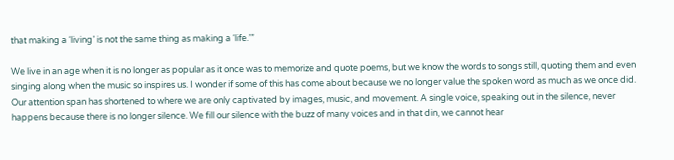that making a ‘living’ is not the same thing as making a ‘life.’”

We live in an age when it is no longer as popular as it once was to memorize and quote poems, but we know the words to songs still, quoting them and even singing along when the music so inspires us. I wonder if some of this has come about because we no longer value the spoken word as much as we once did. Our attention span has shortened to where we are only captivated by images, music, and movement. A single voice, speaking out in the silence, never happens because there is no longer silence. We fill our silence with the buzz of many voices and in that din, we cannot hear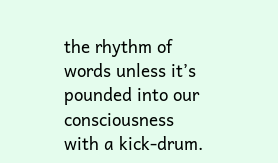the rhythm of words unless it’s pounded into our consciousness with a kick-drum.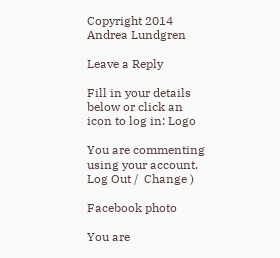Copyright 2014 Andrea Lundgren

Leave a Reply

Fill in your details below or click an icon to log in: Logo

You are commenting using your account. Log Out /  Change )

Facebook photo

You are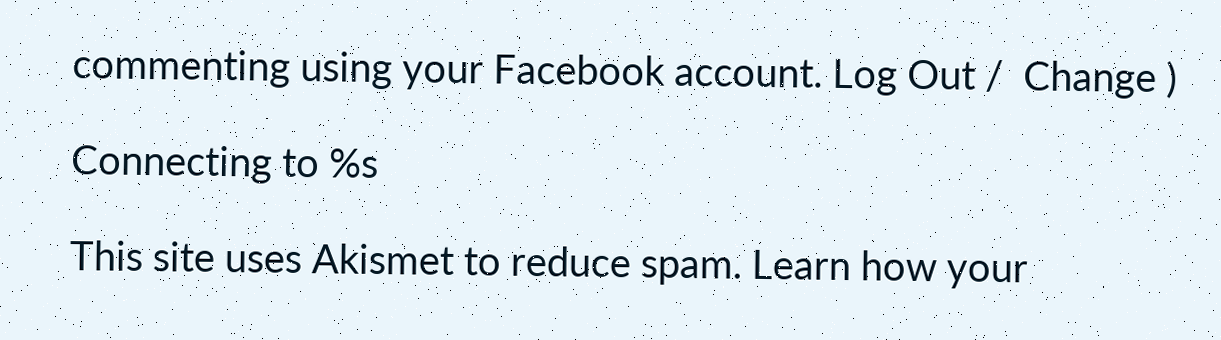commenting using your Facebook account. Log Out /  Change )

Connecting to %s

This site uses Akismet to reduce spam. Learn how your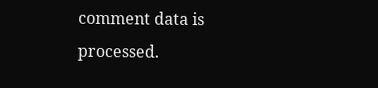comment data is processed.